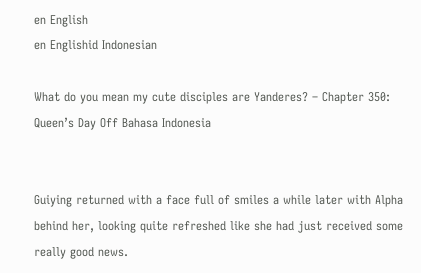en English
en Englishid Indonesian

What do you mean my cute disciples are Yanderes? – Chapter 350: Queen’s Day Off Bahasa Indonesia


Guiying returned with a face full of smiles a while later with Alpha behind her, looking quite refreshed like she had just received some really good news.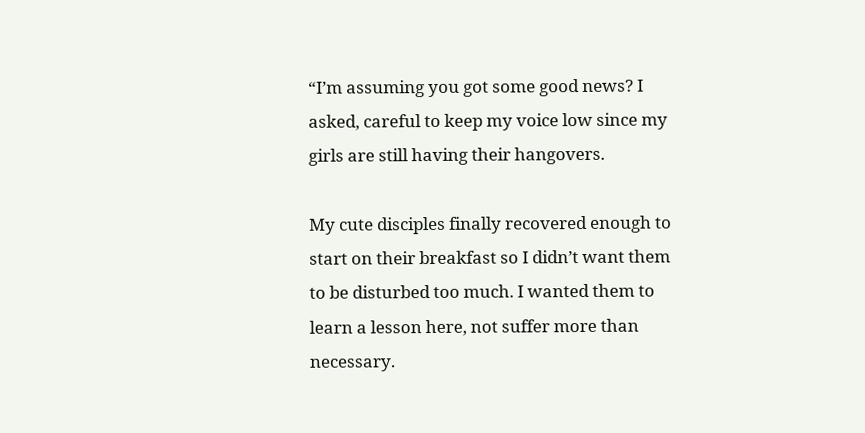“I’m assuming you got some good news? I asked, careful to keep my voice low since my girls are still having their hangovers.

My cute disciples finally recovered enough to start on their breakfast so I didn’t want them to be disturbed too much. I wanted them to learn a lesson here, not suffer more than necessary.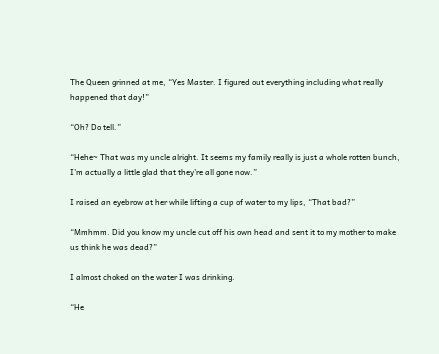The Queen grinned at me, “Yes Master. I figured out everything including what really happened that day!”

“Oh? Do tell.”

“Hehe~ That was my uncle alright. It seems my family really is just a whole rotten bunch, I’m actually a little glad that they’re all gone now.”

I raised an eyebrow at her while lifting a cup of water to my lips, “That bad?”

“Mmhmm. Did you know my uncle cut off his own head and sent it to my mother to make us think he was dead?”

I almost choked on the water I was drinking.

“He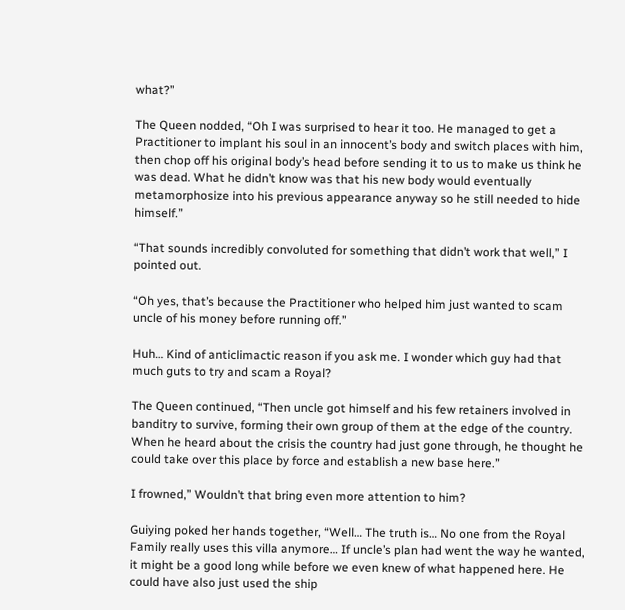what?”

The Queen nodded, “Oh I was surprised to hear it too. He managed to get a Practitioner to implant his soul in an innocent’s body and switch places with him, then chop off his original body’s head before sending it to us to make us think he was dead. What he didn’t know was that his new body would eventually metamorphosize into his previous appearance anyway so he still needed to hide himself.”

“That sounds incredibly convoluted for something that didn’t work that well,” I pointed out.

“Oh yes, that’s because the Practitioner who helped him just wanted to scam uncle of his money before running off.”

Huh… Kind of anticlimactic reason if you ask me. I wonder which guy had that much guts to try and scam a Royal?

The Queen continued, “Then uncle got himself and his few retainers involved in banditry to survive, forming their own group of them at the edge of the country. When he heard about the crisis the country had just gone through, he thought he could take over this place by force and establish a new base here.”

I frowned,” Wouldn’t that bring even more attention to him?

Guiying poked her hands together, “Well… The truth is… No one from the Royal Family really uses this villa anymore… If uncle’s plan had went the way he wanted, it might be a good long while before we even knew of what happened here. He could have also just used the ship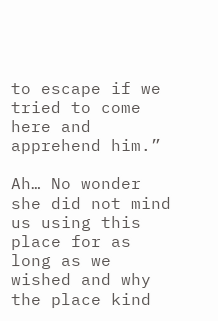to escape if we tried to come here and apprehend him.”

Ah… No wonder she did not mind us using this place for as long as we wished and why the place kind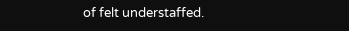of felt understaffed.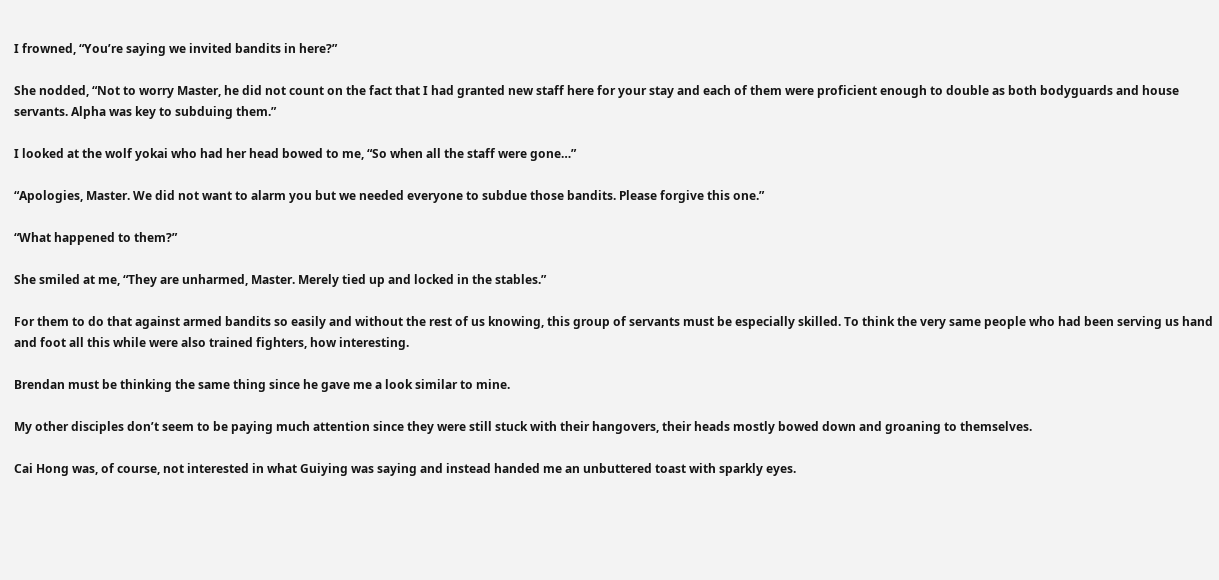I frowned, “You’re saying we invited bandits in here?”

She nodded, “Not to worry Master, he did not count on the fact that I had granted new staff here for your stay and each of them were proficient enough to double as both bodyguards and house servants. Alpha was key to subduing them.”

I looked at the wolf yokai who had her head bowed to me, “So when all the staff were gone…”

“Apologies, Master. We did not want to alarm you but we needed everyone to subdue those bandits. Please forgive this one.”

“What happened to them?”

She smiled at me, “They are unharmed, Master. Merely tied up and locked in the stables.”

For them to do that against armed bandits so easily and without the rest of us knowing, this group of servants must be especially skilled. To think the very same people who had been serving us hand and foot all this while were also trained fighters, how interesting.

Brendan must be thinking the same thing since he gave me a look similar to mine.

My other disciples don’t seem to be paying much attention since they were still stuck with their hangovers, their heads mostly bowed down and groaning to themselves.

Cai Hong was, of course, not interested in what Guiying was saying and instead handed me an unbuttered toast with sparkly eyes.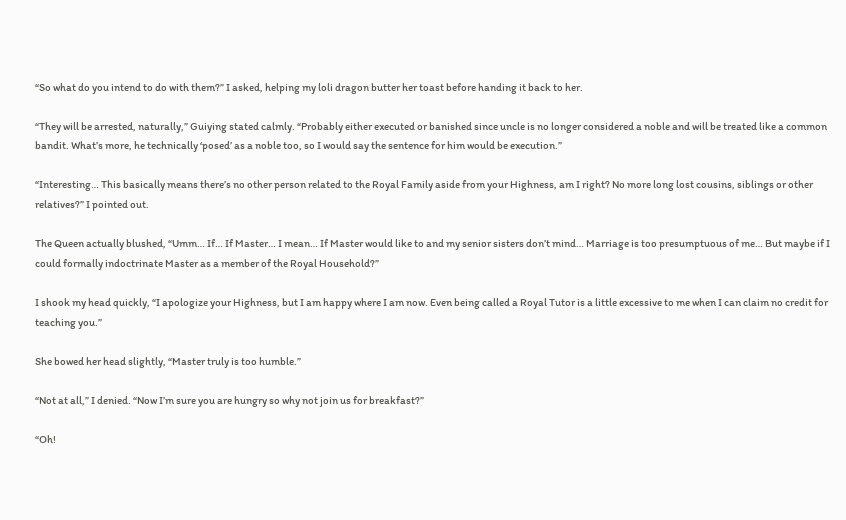“So what do you intend to do with them?” I asked, helping my loli dragon butter her toast before handing it back to her.

“They will be arrested, naturally,” Guiying stated calmly. “Probably either executed or banished since uncle is no longer considered a noble and will be treated like a common bandit. What’s more, he technically ‘posed’ as a noble too, so I would say the sentence for him would be execution.”

“Interesting… This basically means there’s no other person related to the Royal Family aside from your Highness, am I right? No more long lost cousins, siblings or other relatives?” I pointed out.

The Queen actually blushed, “Umm… If… If Master… I mean… If Master would like to and my senior sisters don’t mind… Marriage is too presumptuous of me… But maybe if I could formally indoctrinate Master as a member of the Royal Household?”

I shook my head quickly, “I apologize your Highness, but I am happy where I am now. Even being called a Royal Tutor is a little excessive to me when I can claim no credit for teaching you.”

She bowed her head slightly, “Master truly is too humble.”

“Not at all,” I denied. “Now I’m sure you are hungry so why not join us for breakfast?”

“Oh!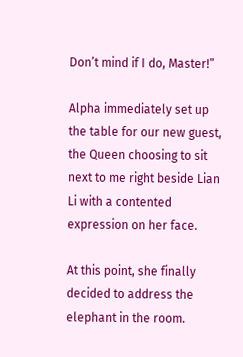Don’t mind if I do, Master!”

Alpha immediately set up the table for our new guest, the Queen choosing to sit next to me right beside Lian Li with a contented expression on her face.

At this point, she finally decided to address the elephant in the room.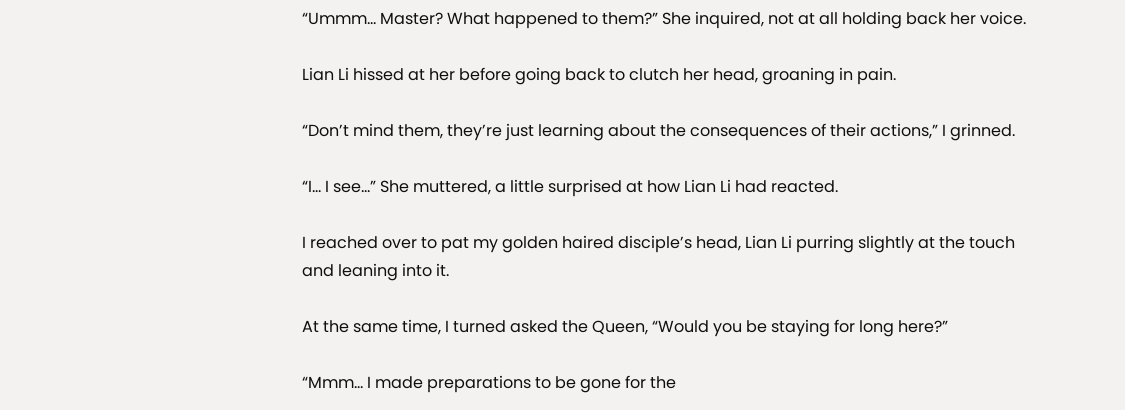“Ummm… Master? What happened to them?” She inquired, not at all holding back her voice.

Lian Li hissed at her before going back to clutch her head, groaning in pain.

“Don’t mind them, they’re just learning about the consequences of their actions,” I grinned.

“I… I see…” She muttered, a little surprised at how Lian Li had reacted.

I reached over to pat my golden haired disciple’s head, Lian Li purring slightly at the touch and leaning into it.

At the same time, I turned asked the Queen, “Would you be staying for long here?”

“Mmm… I made preparations to be gone for the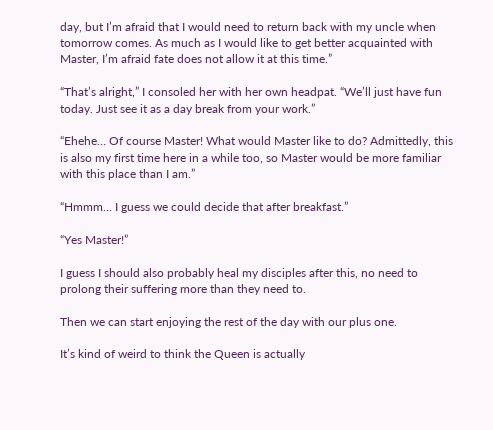day, but I’m afraid that I would need to return back with my uncle when tomorrow comes. As much as I would like to get better acquainted with Master, I’m afraid fate does not allow it at this time.”

“That’s alright,” I consoled her with her own headpat. “We’ll just have fun today. Just see it as a day break from your work.”

“Ehehe… Of course Master! What would Master like to do? Admittedly, this is also my first time here in a while too, so Master would be more familiar with this place than I am.”

“Hmmm… I guess we could decide that after breakfast.”

“Yes Master!”

I guess I should also probably heal my disciples after this, no need to prolong their suffering more than they need to.

Then we can start enjoying the rest of the day with our plus one.

It’s kind of weird to think the Queen is actually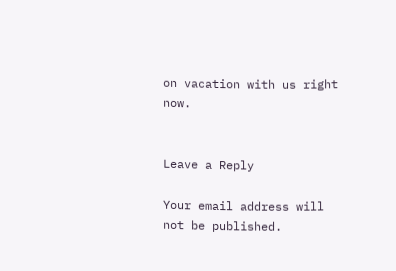on vacation with us right now.


Leave a Reply

Your email address will not be published.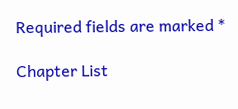Required fields are marked *

Chapter List